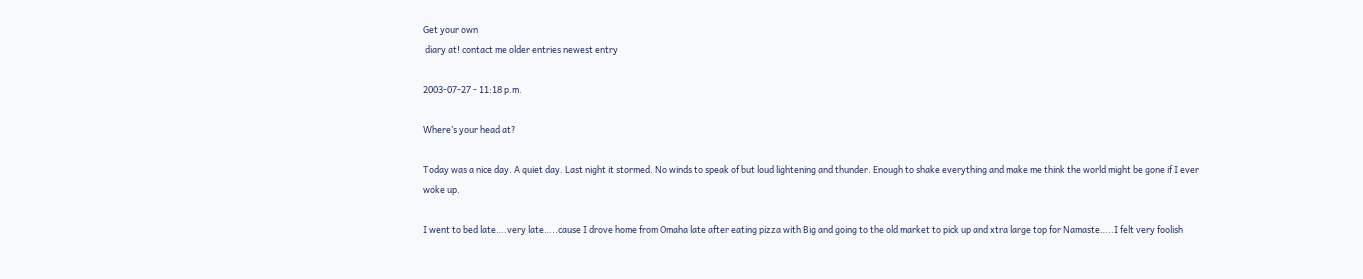Get your own
 diary at! contact me older entries newest entry

2003-07-27 - 11:18 p.m.

Where’s your head at?

Today was a nice day. A quiet day. Last night it stormed. No winds to speak of but loud lightening and thunder. Enough to shake everything and make me think the world might be gone if I ever woke up.

I went to bed late….very late…..cause I drove home from Omaha late after eating pizza with Big and going to the old market to pick up and xtra large top for Namaste…..I felt very foolish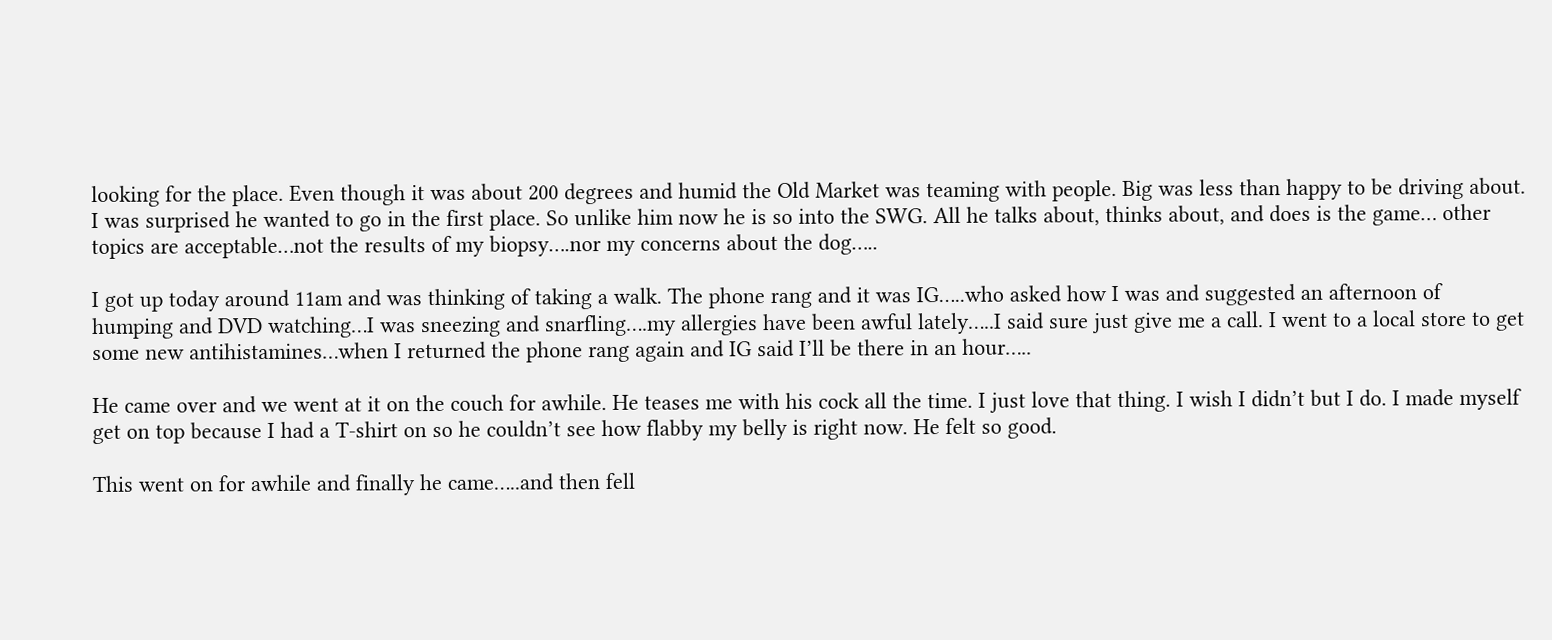looking for the place. Even though it was about 200 degrees and humid the Old Market was teaming with people. Big was less than happy to be driving about. I was surprised he wanted to go in the first place. So unlike him now he is so into the SWG. All he talks about, thinks about, and does is the game… other topics are acceptable…not the results of my biopsy….nor my concerns about the dog…..

I got up today around 11am and was thinking of taking a walk. The phone rang and it was IG…..who asked how I was and suggested an afternoon of humping and DVD watching…I was sneezing and snarfling….my allergies have been awful lately…..I said sure just give me a call. I went to a local store to get some new antihistamines…when I returned the phone rang again and IG said I’ll be there in an hour…..

He came over and we went at it on the couch for awhile. He teases me with his cock all the time. I just love that thing. I wish I didn’t but I do. I made myself get on top because I had a T-shirt on so he couldn’t see how flabby my belly is right now. He felt so good.

This went on for awhile and finally he came…..and then fell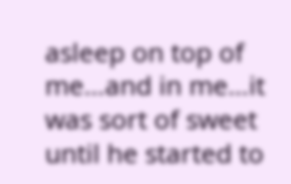asleep on top of me…and in me…it was sort of sweet until he started to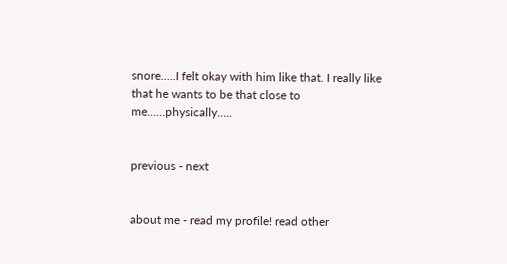snore…..I felt okay with him like that. I really like that he wants to be that close to me……physically…..


previous - next


about me - read my profile! read other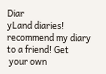Diar
yLand diaries! recommend my diary to a friend! Get
 your own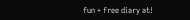fun + free diary at!